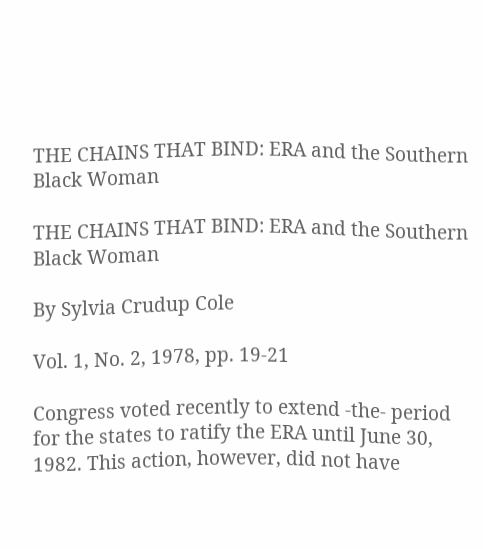THE CHAINS THAT BIND: ERA and the Southern Black Woman

THE CHAINS THAT BIND: ERA and the Southern Black Woman

By Sylvia Crudup Cole

Vol. 1, No. 2, 1978, pp. 19-21

Congress voted recently to extend -the- period for the states to ratify the ERA until June 30, 1982. This action, however, did not have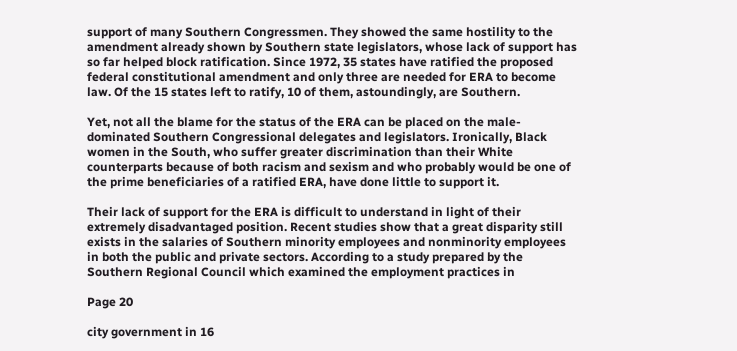support of many Southern Congressmen. They showed the same hostility to the amendment already shown by Southern state legislators, whose lack of support has so far helped block ratification. Since 1972, 35 states have ratified the proposed federal constitutional amendment and only three are needed for ERA to become law. Of the 15 states left to ratify, 10 of them, astoundingly, are Southern.

Yet, not all the blame for the status of the ERA can be placed on the male-dominated Southern Congressional delegates and legislators. Ironically, Black women in the South, who suffer greater discrimination than their White counterparts because of both racism and sexism and who probably would be one of the prime beneficiaries of a ratified ERA, have done little to support it.

Their lack of support for the ERA is difficult to understand in light of their extremely disadvantaged position. Recent studies show that a great disparity still exists in the salaries of Southern minority employees and nonminority employees in both the public and private sectors. According to a study prepared by the Southern Regional Council which examined the employment practices in

Page 20

city government in 16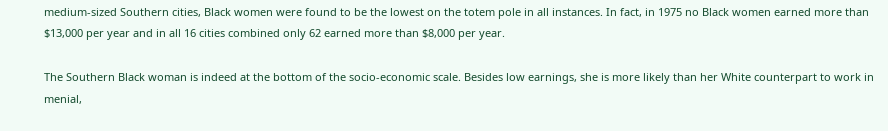medium-sized Southern cities, Black women were found to be the lowest on the totem pole in all instances. In fact, in 1975 no Black women earned more than $13,000 per year and in all 16 cities combined only 62 earned more than $8,000 per year.

The Southern Black woman is indeed at the bottom of the socio-economic scale. Besides low earnings, she is more likely than her White counterpart to work in menial,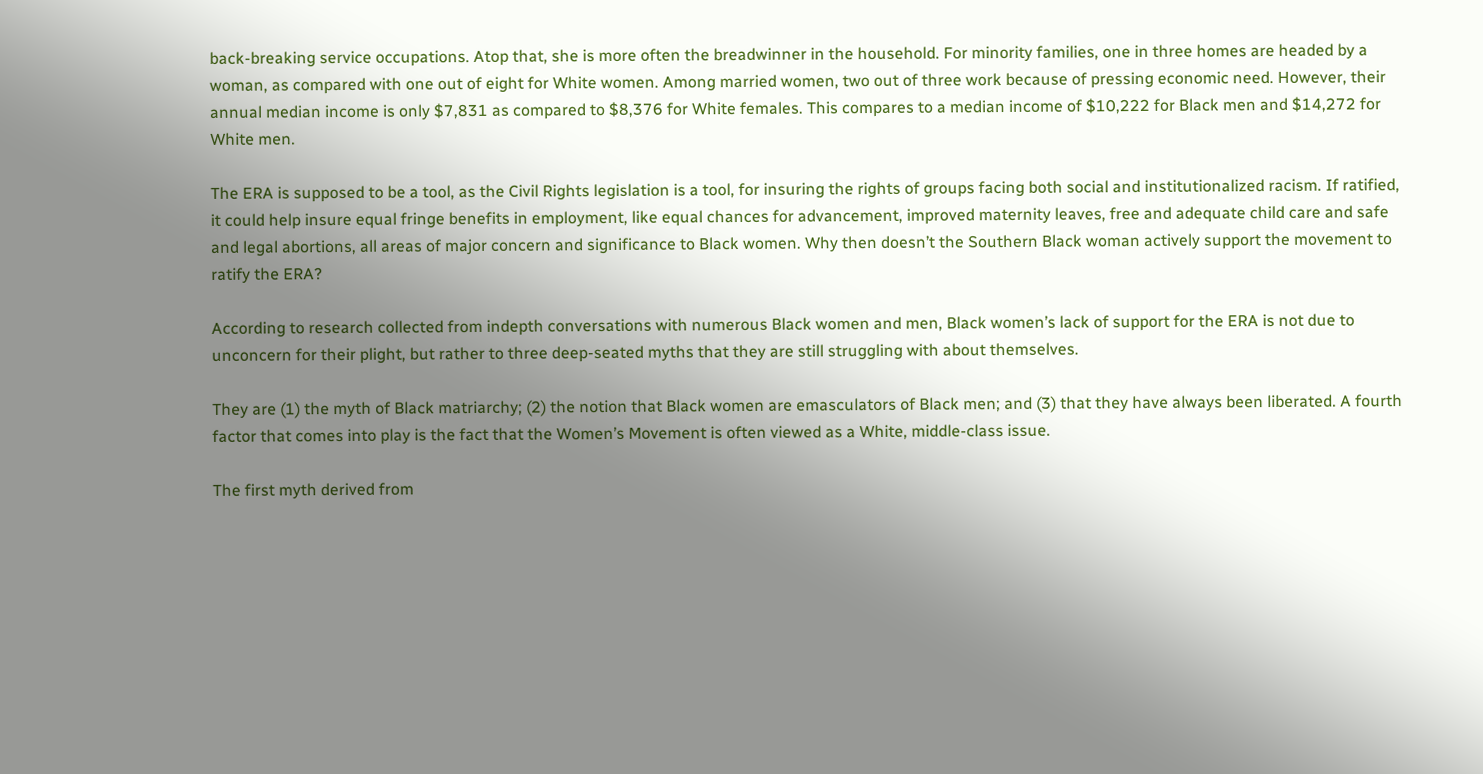back-breaking service occupations. Atop that, she is more often the breadwinner in the household. For minority families, one in three homes are headed by a woman, as compared with one out of eight for White women. Among married women, two out of three work because of pressing economic need. However, their annual median income is only $7,831 as compared to $8,376 for White females. This compares to a median income of $10,222 for Black men and $14,272 for White men.

The ERA is supposed to be a tool, as the Civil Rights legislation is a tool, for insuring the rights of groups facing both social and institutionalized racism. If ratified, it could help insure equal fringe benefits in employment, like equal chances for advancement, improved maternity leaves, free and adequate child care and safe and legal abortions, all areas of major concern and significance to Black women. Why then doesn’t the Southern Black woman actively support the movement to ratify the ERA?

According to research collected from indepth conversations with numerous Black women and men, Black women’s lack of support for the ERA is not due to unconcern for their plight, but rather to three deep-seated myths that they are still struggling with about themselves.

They are (1) the myth of Black matriarchy; (2) the notion that Black women are emasculators of Black men; and (3) that they have always been liberated. A fourth factor that comes into play is the fact that the Women’s Movement is often viewed as a White, middle-class issue.

The first myth derived from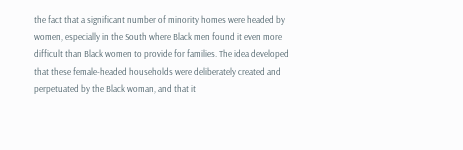the fact that a significant number of minority homes were headed by women, especially in the South where Black men found it even more difficult than Black women to provide for families. The idea developed that these female-headed households were deliberately created and perpetuated by the Black woman, and that it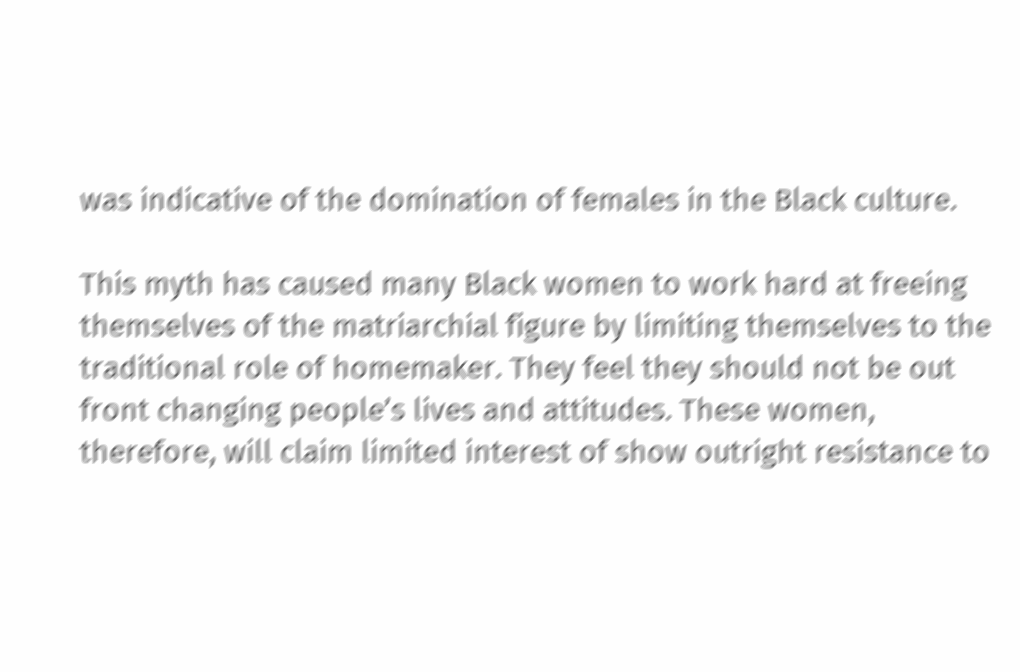was indicative of the domination of females in the Black culture.

This myth has caused many Black women to work hard at freeing themselves of the matriarchial figure by limiting themselves to the traditional role of homemaker. They feel they should not be out front changing people’s lives and attitudes. These women, therefore, will claim limited interest of show outright resistance to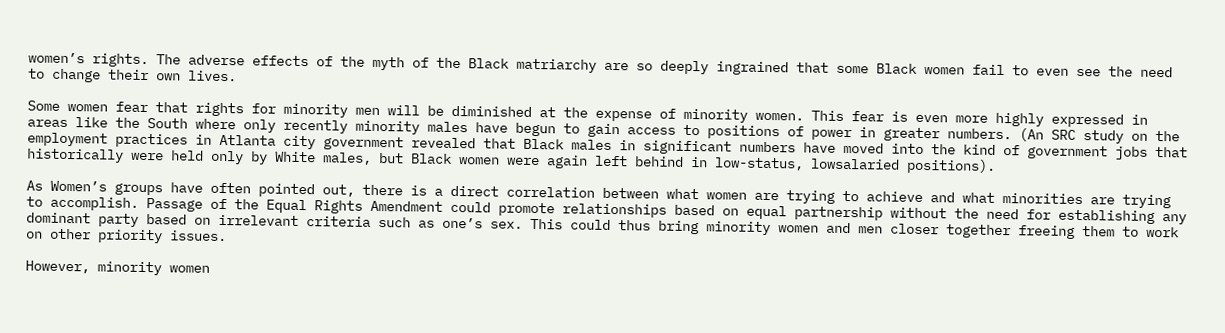women’s rights. The adverse effects of the myth of the Black matriarchy are so deeply ingrained that some Black women fail to even see the need to change their own lives.

Some women fear that rights for minority men will be diminished at the expense of minority women. This fear is even more highly expressed in areas like the South where only recently minority males have begun to gain access to positions of power in greater numbers. (An SRC study on the employment practices in Atlanta city government revealed that Black males in significant numbers have moved into the kind of government jobs that historically were held only by White males, but Black women were again left behind in low-status, lowsalaried positions).

As Women’s groups have often pointed out, there is a direct correlation between what women are trying to achieve and what minorities are trying to accomplish. Passage of the Equal Rights Amendment could promote relationships based on equal partnership without the need for establishing any dominant party based on irrelevant criteria such as one’s sex. This could thus bring minority women and men closer together freeing them to work on other priority issues.

However, minority women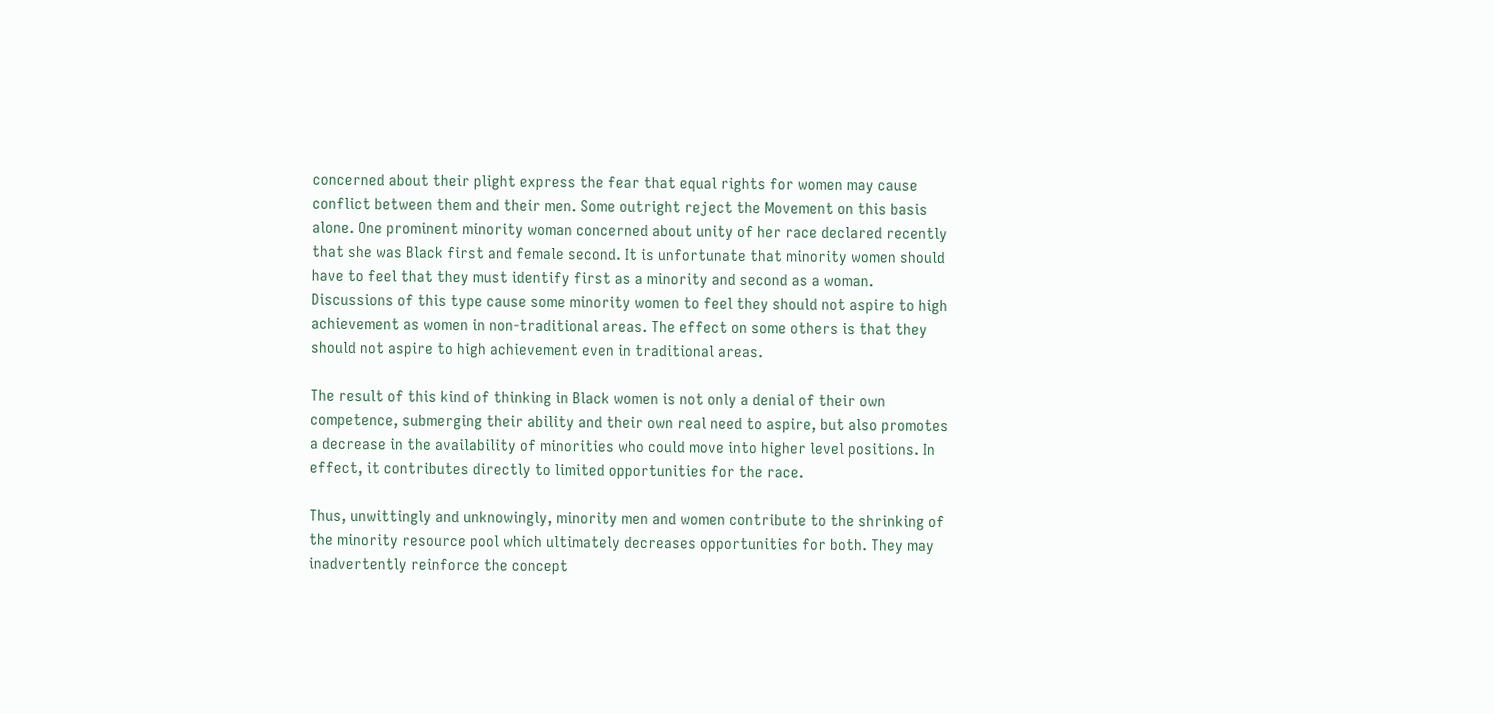concerned about their plight express the fear that equal rights for women may cause conflict between them and their men. Some outright reject the Movement on this basis alone. One prominent minority woman concerned about unity of her race declared recently that she was Black first and female second. It is unfortunate that minority women should have to feel that they must identify first as a minority and second as a woman. Discussions of this type cause some minority women to feel they should not aspire to high achievement as women in non-traditional areas. The effect on some others is that they should not aspire to high achievement even in traditional areas.

The result of this kind of thinking in Black women is not only a denial of their own competence, submerging their ability and their own real need to aspire, but also promotes a decrease in the availability of minorities who could move into higher level positions. In effect, it contributes directly to limited opportunities for the race.

Thus, unwittingly and unknowingly, minority men and women contribute to the shrinking of the minority resource pool which ultimately decreases opportunities for both. They may inadvertently reinforce the concept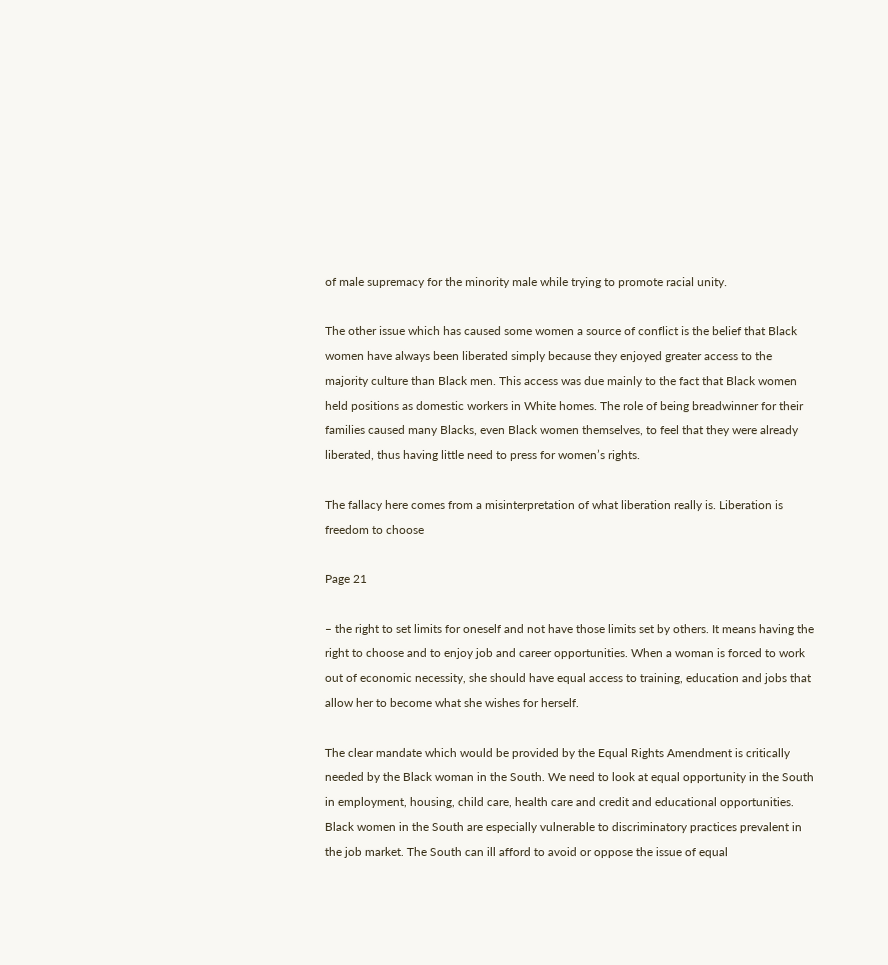of male supremacy for the minority male while trying to promote racial unity.

The other issue which has caused some women a source of conflict is the belief that Black women have always been liberated simply because they enjoyed greater access to the majority culture than Black men. This access was due mainly to the fact that Black women held positions as domestic workers in White homes. The role of being breadwinner for their families caused many Blacks, even Black women themselves, to feel that they were already liberated, thus having little need to press for women’s rights.

The fallacy here comes from a misinterpretation of what liberation really is. Liberation is freedom to choose

Page 21

– the right to set limits for oneself and not have those limits set by others. It means having the right to choose and to enjoy job and career opportunities. When a woman is forced to work out of economic necessity, she should have equal access to training, education and jobs that allow her to become what she wishes for herself.

The clear mandate which would be provided by the Equal Rights Amendment is critically needed by the Black woman in the South. We need to look at equal opportunity in the South in employment, housing, child care, health care and credit and educational opportunities. Black women in the South are especially vulnerable to discriminatory practices prevalent in the job market. The South can ill afford to avoid or oppose the issue of equal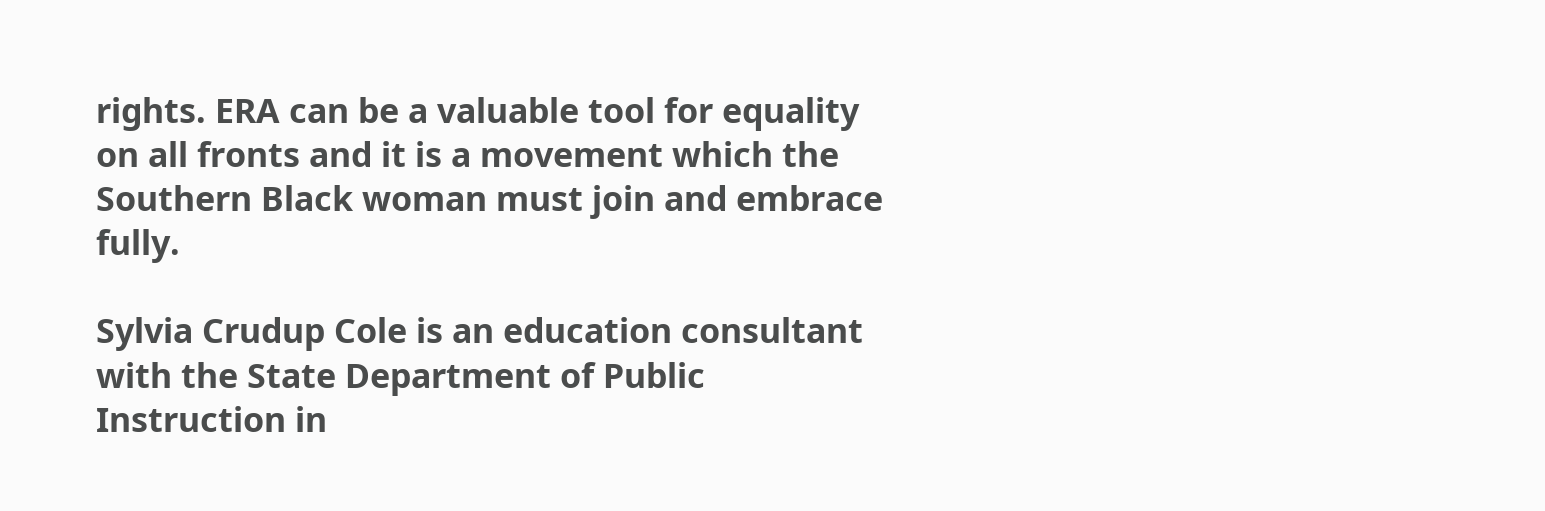rights. ERA can be a valuable tool for equality on all fronts and it is a movement which the Southern Black woman must join and embrace fully.

Sylvia Crudup Cole is an education consultant with the State Department of Public Instruction in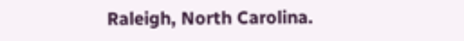Raleigh, North Carolina.